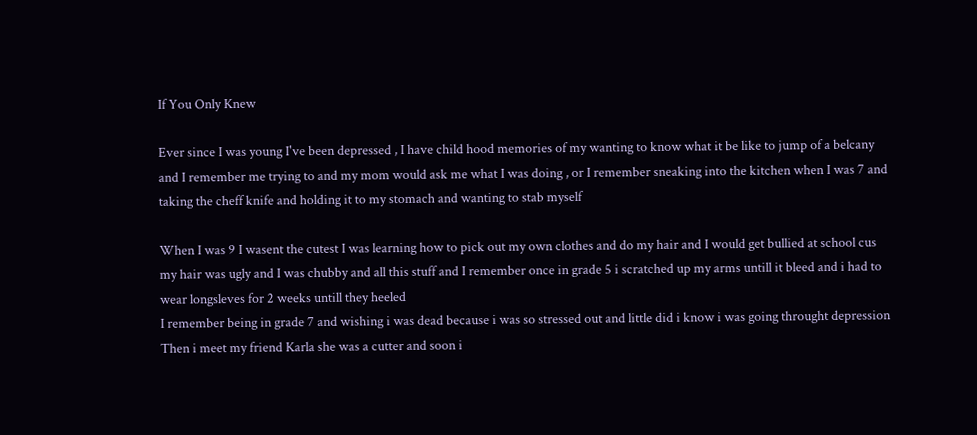If You Only Knew

Ever since I was young I've been depressed , I have child hood memories of my wanting to know what it be like to jump of a belcany and I remember me trying to and my mom would ask me what I was doing , or I remember sneaking into the kitchen when I was 7 and taking the cheff knife and holding it to my stomach and wanting to stab myself

When I was 9 I wasent the cutest I was learning how to pick out my own clothes and do my hair and I would get bullied at school cus my hair was ugly and I was chubby and all this stuff and I remember once in grade 5 i scratched up my arms untill it bleed and i had to wear longsleves for 2 weeks untill they heeled
I remember being in grade 7 and wishing i was dead because i was so stressed out and little did i know i was going throught depression
Then i meet my friend Karla she was a cutter and soon i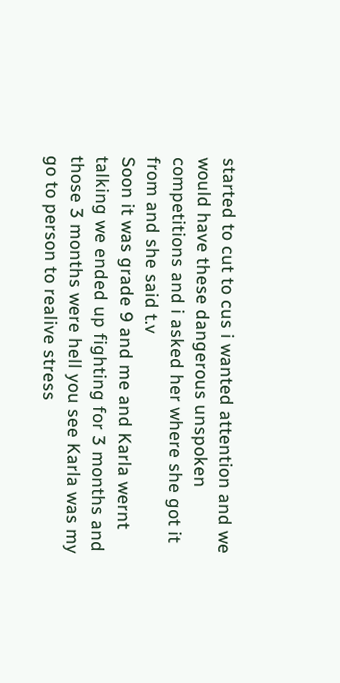started to cut to cus i wanted attention and we would have these dangerous unspoken competitions and i asked her where she got it from and she said t.v
Soon it was grade 9 and me and Karla wernt talking we ended up fighting for 3 months and those 3 months were hell you see Karla was my go to person to realive stress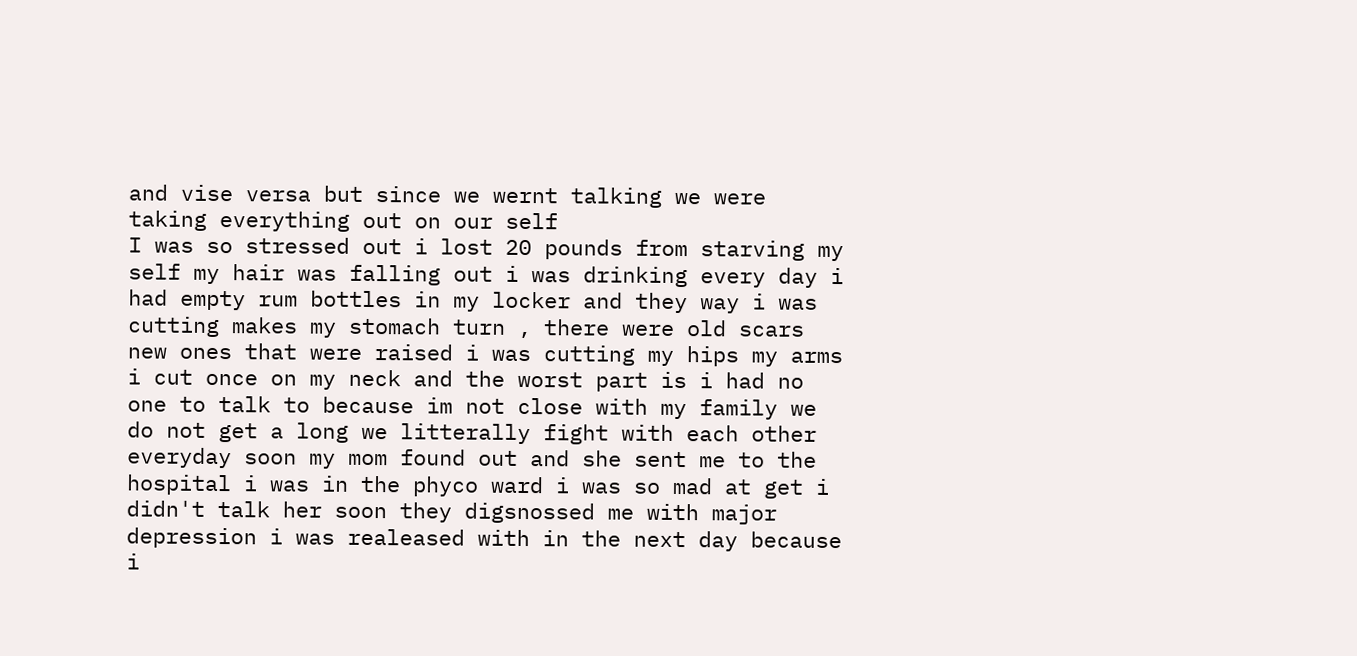and vise versa but since we wernt talking we were taking everything out on our self
I was so stressed out i lost 20 pounds from starving my self my hair was falling out i was drinking every day i had empty rum bottles in my locker and they way i was cutting makes my stomach turn , there were old scars new ones that were raised i was cutting my hips my arms i cut once on my neck and the worst part is i had no one to talk to because im not close with my family we do not get a long we litterally fight with each other everyday soon my mom found out and she sent me to the hospital i was in the phyco ward i was so mad at get i didn't talk her soon they digsnossed me with major depression i was realeased with in the next day because i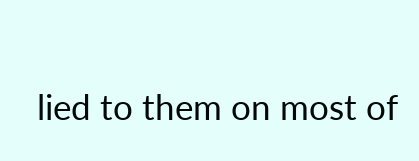lied to them on most of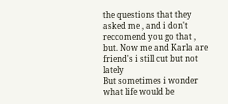the questions that they asked me , and i don't reccomend you go that , but. Now me and Karla are friend's i still cut but not lately
But sometimes i wonder what life would be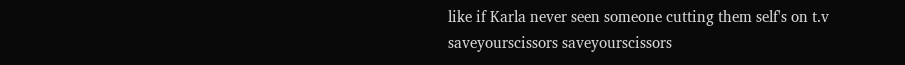like if Karla never seen someone cutting them self's on t.v
saveyourscissors saveyourscissors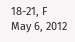18-21, F
May 6, 2012